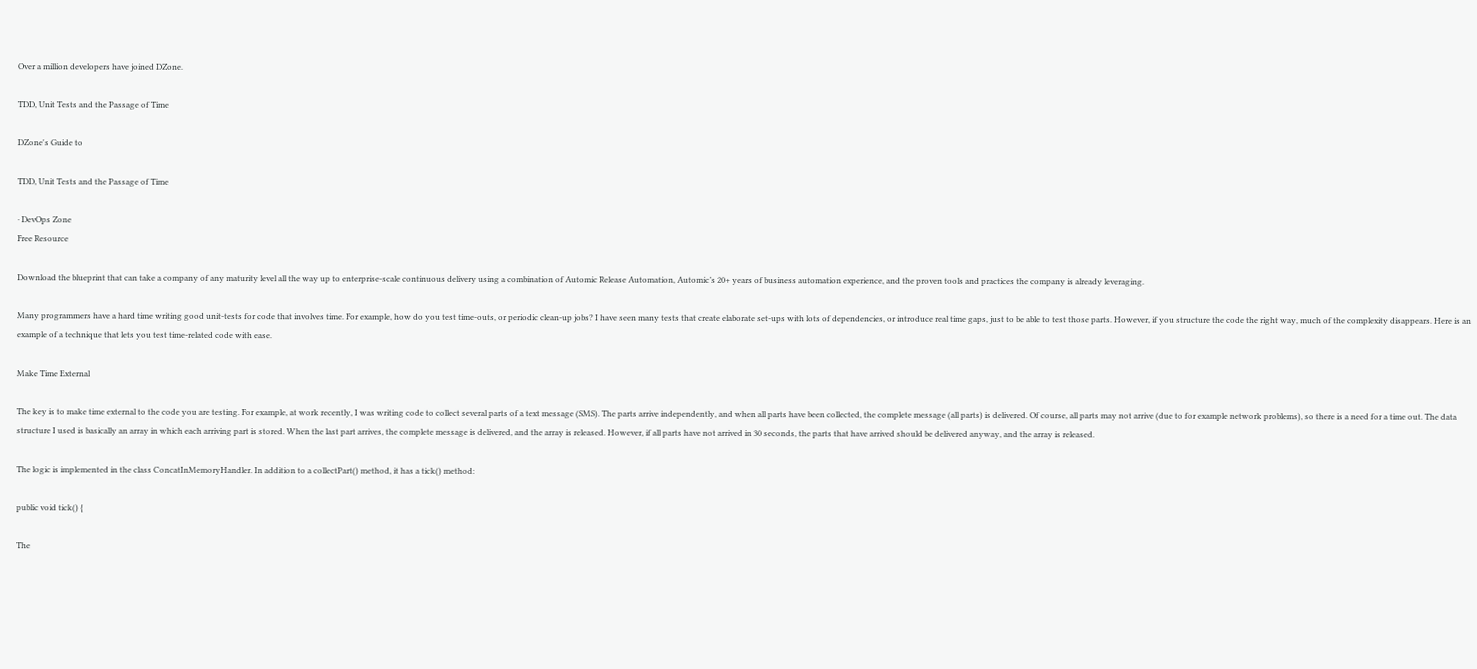Over a million developers have joined DZone.

TDD, Unit Tests and the Passage of Time

DZone's Guide to

TDD, Unit Tests and the Passage of Time

· DevOps Zone
Free Resource

Download the blueprint that can take a company of any maturity level all the way up to enterprise-scale continuous delivery using a combination of Automic Release Automation, Automic’s 20+ years of business automation experience, and the proven tools and practices the company is already leveraging.

Many programmers have a hard time writing good unit-tests for code that involves time. For example, how do you test time-outs, or periodic clean-up jobs? I have seen many tests that create elaborate set-ups with lots of dependencies, or introduce real time gaps, just to be able to test those parts. However, if you structure the code the right way, much of the complexity disappears. Here is an example of a technique that lets you test time-related code with ease.

Make Time External

The key is to make time external to the code you are testing. For example, at work recently, I was writing code to collect several parts of a text message (SMS). The parts arrive independently, and when all parts have been collected, the complete message (all parts) is delivered. Of course, all parts may not arrive (due to for example network problems), so there is a need for a time out. The data structure I used is basically an array in which each arriving part is stored. When the last part arrives, the complete message is delivered, and the array is released. However, if all parts have not arrived in 30 seconds, the parts that have arrived should be delivered anyway, and the array is released.

The logic is implemented in the class ConcatInMemoryHandler. In addition to a collectPart() method, it has a tick() method:

public void tick() {

The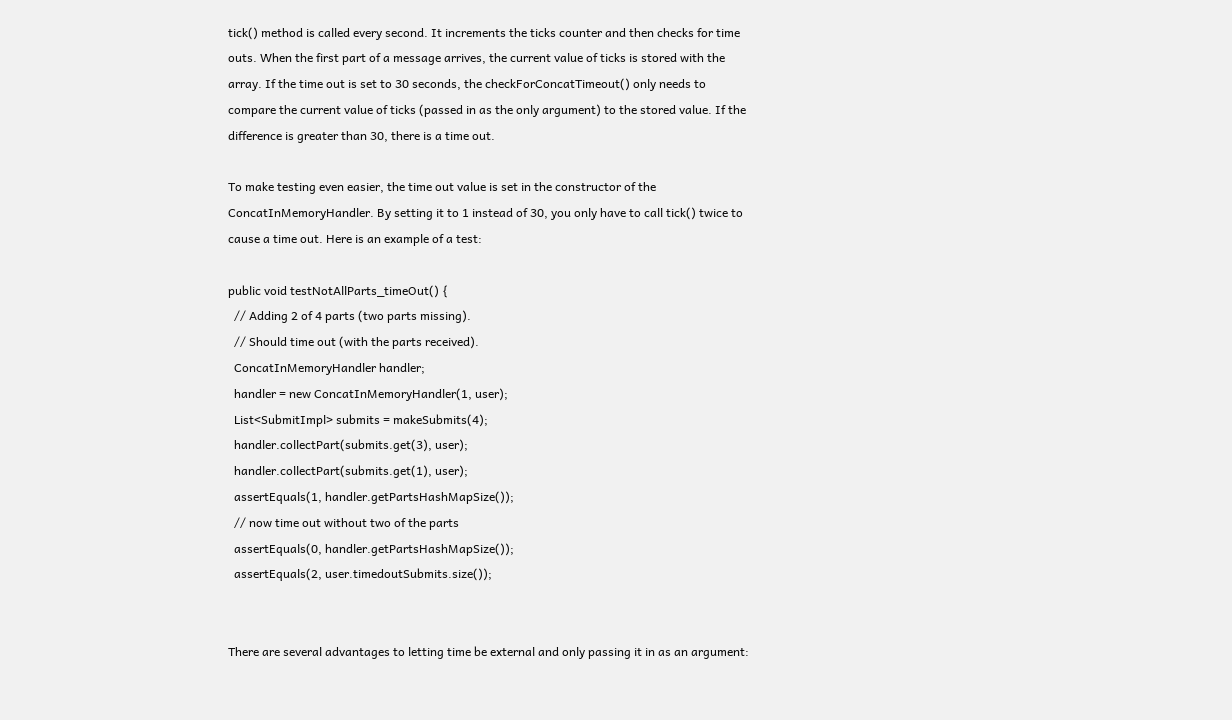tick() method is called every second. It increments the ticks counter and then checks for time outs. When the first part of a message arrives, the current value of ticks is stored with the array. If the time out is set to 30 seconds, the checkForConcatTimeout() only needs to compare the current value of ticks (passed in as the only argument) to the stored value. If the difference is greater than 30, there is a time out.

To make testing even easier, the time out value is set in the constructor of the ConcatInMemoryHandler. By setting it to 1 instead of 30, you only have to call tick() twice to cause a time out. Here is an example of a test:

public void testNotAllParts_timeOut() {
  // Adding 2 of 4 parts (two parts missing).
  // Should time out (with the parts received).
  ConcatInMemoryHandler handler;
  handler = new ConcatInMemoryHandler(1, user);
  List<SubmitImpl> submits = makeSubmits(4);
  handler.collectPart(submits.get(3), user);
  handler.collectPart(submits.get(1), user);
  assertEquals(1, handler.getPartsHashMapSize());
  // now time out without two of the parts
  assertEquals(0, handler.getPartsHashMapSize());
  assertEquals(2, user.timedoutSubmits.size());


There are several advantages to letting time be external and only passing it in as an argument: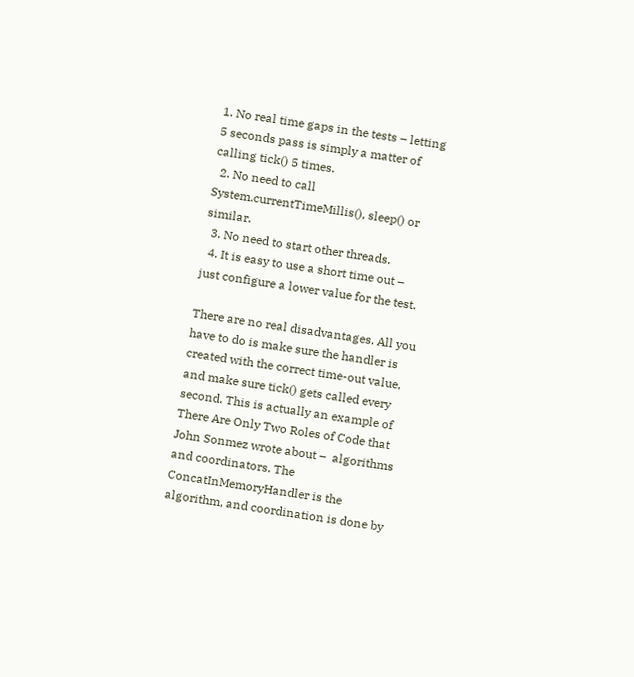1. No real time gaps in the tests – letting 5 seconds pass is simply a matter of calling tick() 5 times.
  2. No need to call System.currentTimeMillis(), sleep() or similar.
  3. No need to start other threads.
  4. It is easy to use a short time out – just configure a lower value for the test.

There are no real disadvantages. All you have to do is make sure the handler is created with the correct time-out value, and make sure tick() gets called every second. This is actually an example of There Are Only Two Roles of Code that John Sonmez wrote about –  algorithms and coordinators. The ConcatInMemoryHandler is the algorithm, and coordination is done by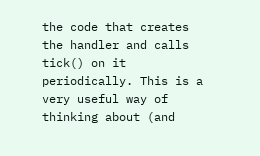the code that creates the handler and calls tick() on it periodically. This is a very useful way of thinking about (and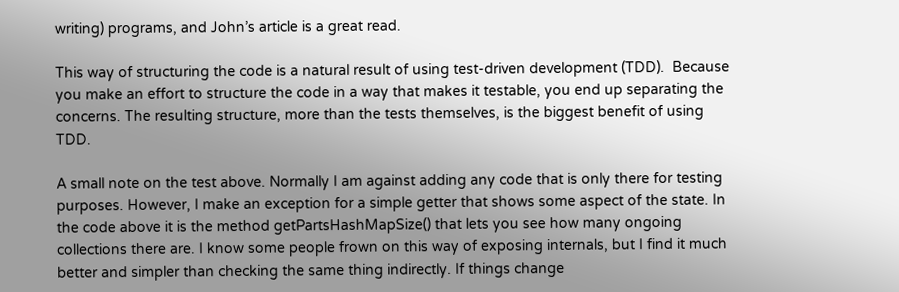writing) programs, and John’s article is a great read.

This way of structuring the code is a natural result of using test-driven development (TDD).  Because you make an effort to structure the code in a way that makes it testable, you end up separating the concerns. The resulting structure, more than the tests themselves, is the biggest benefit of using TDD.

A small note on the test above. Normally I am against adding any code that is only there for testing purposes. However, I make an exception for a simple getter that shows some aspect of the state. In the code above it is the method getPartsHashMapSize() that lets you see how many ongoing collections there are. I know some people frown on this way of exposing internals, but I find it much better and simpler than checking the same thing indirectly. If things change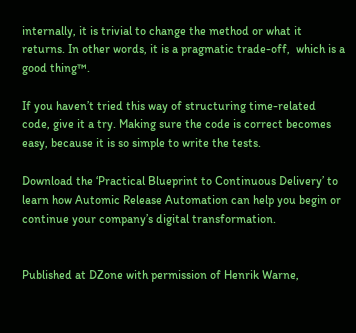internally, it is trivial to change the method or what it returns. In other words, it is a pragmatic trade-off,  which is a good thing™.

If you haven’t tried this way of structuring time-related code, give it a try. Making sure the code is correct becomes easy, because it is so simple to write the tests.

Download the ‘Practical Blueprint to Continuous Delivery’ to learn how Automic Release Automation can help you begin or continue your company’s digital transformation.


Published at DZone with permission of Henrik Warne,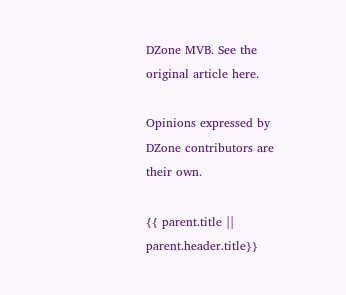DZone MVB. See the original article here.

Opinions expressed by DZone contributors are their own.

{{ parent.title || parent.header.title}}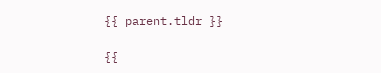{{ parent.tldr }}

{{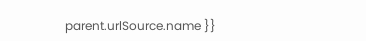parent.urlSource.name }}